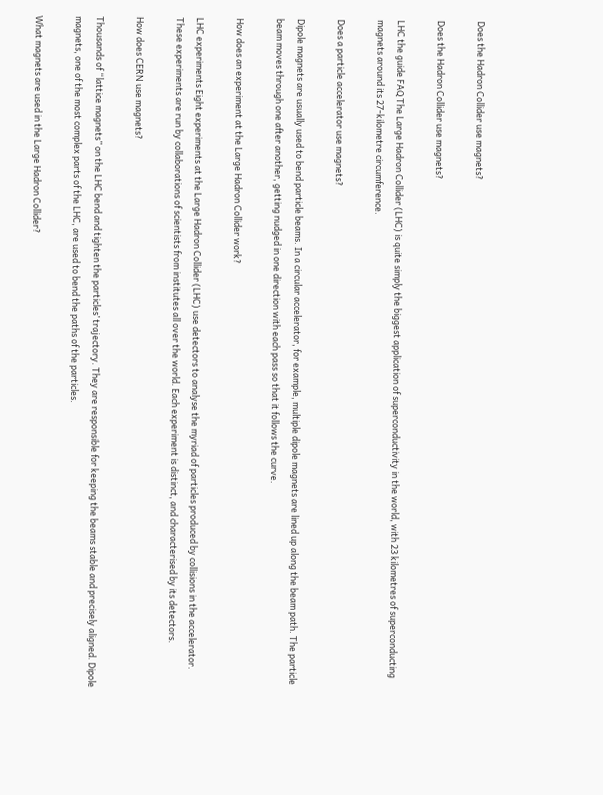Does the Hadron Collider use magnets?

Does the Hadron Collider use magnets?

LHC the guide FAQ The Large Hadron Collider (LHC) is quite simply the biggest application of superconductivity in the world, with 23 kilometres of superconducting magnets around its 27-kilometre circumference.

Does a particle accelerator use magnets?

Dipole magnets are usually used to bend particle beams. In a circular accelerator, for example, multiple dipole magnets are lined up along the beam path. The particle beam moves through one after another, getting nudged in one direction with each pass so that it follows the curve.

How does an experiment at the Large Hadron Collider work?

LHC experiments Eight experiments at the Large Hadron Collider (LHC) use detectors to analyse the myriad of particles produced by collisions in the accelerator. These experiments are run by collaborations of scientists from institutes all over the world. Each experiment is distinct, and characterised by its detectors.

How does CERN use magnets?

Thousands of “lattice magnets” on the LHC bend and tighten the particles’ trajectory. They are responsible for keeping the beams stable and precisely aligned. Dipole magnets, one of the most complex parts of the LHC, are used to bend the paths of the particles.

What magnets are used in the Large Hadron Collider?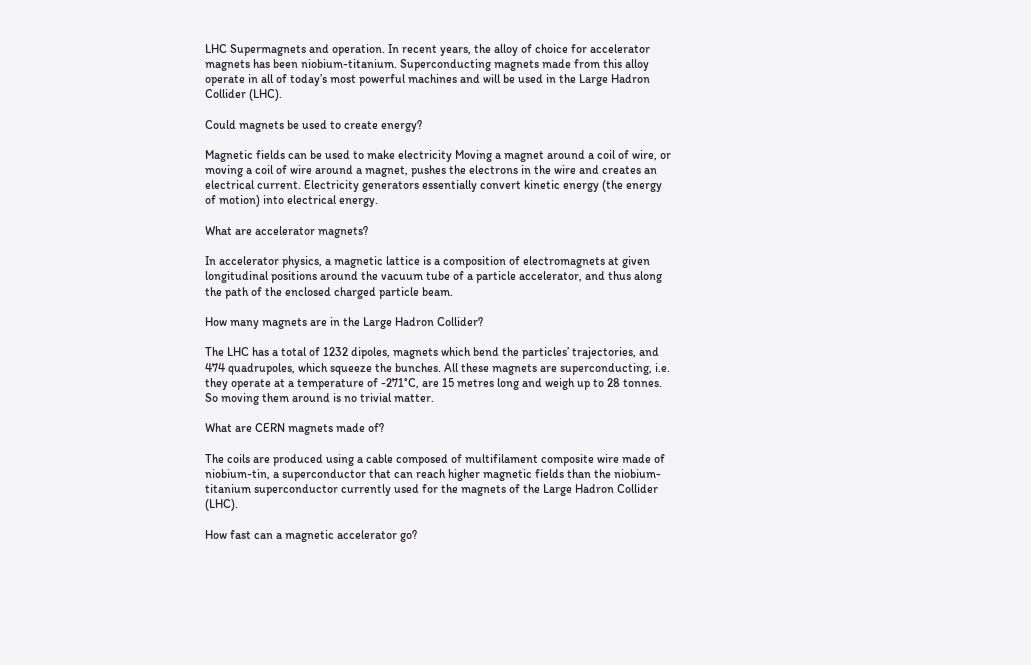LHC Supermagnets and operation. In recent years, the alloy of choice for accelerator magnets has been niobium-titanium. Superconducting magnets made from this alloy operate in all of today’s most powerful machines and will be used in the Large Hadron Collider (LHC).

Could magnets be used to create energy?

Magnetic fields can be used to make electricity Moving a magnet around a coil of wire, or moving a coil of wire around a magnet, pushes the electrons in the wire and creates an electrical current. Electricity generators essentially convert kinetic energy (the energy of motion) into electrical energy.

What are accelerator magnets?

In accelerator physics, a magnetic lattice is a composition of electromagnets at given longitudinal positions around the vacuum tube of a particle accelerator, and thus along the path of the enclosed charged particle beam.

How many magnets are in the Large Hadron Collider?

The LHC has a total of 1232 dipoles, magnets which bend the particles’ trajectories, and 474 quadrupoles, which squeeze the bunches. All these magnets are superconducting, i.e. they operate at a temperature of -271°C, are 15 metres long and weigh up to 28 tonnes. So moving them around is no trivial matter.

What are CERN magnets made of?

The coils are produced using a cable composed of multifilament composite wire made of niobium-tin, a superconductor that can reach higher magnetic fields than the niobium-titanium superconductor currently used for the magnets of the Large Hadron Collider (LHC).

How fast can a magnetic accelerator go?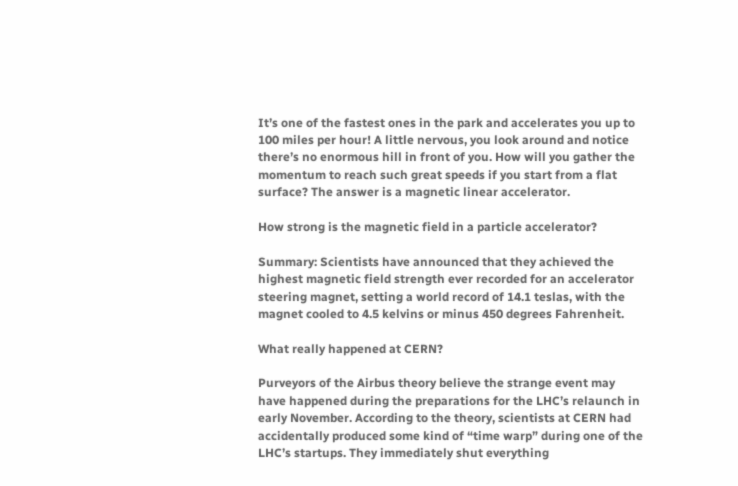It’s one of the fastest ones in the park and accelerates you up to 100 miles per hour! A little nervous, you look around and notice there’s no enormous hill in front of you. How will you gather the momentum to reach such great speeds if you start from a flat surface? The answer is a magnetic linear accelerator.

How strong is the magnetic field in a particle accelerator?

Summary: Scientists have announced that they achieved the highest magnetic field strength ever recorded for an accelerator steering magnet, setting a world record of 14.1 teslas, with the magnet cooled to 4.5 kelvins or minus 450 degrees Fahrenheit.

What really happened at CERN?

Purveyors of the Airbus theory believe the strange event may have happened during the preparations for the LHC’s relaunch in early November. According to the theory, scientists at CERN had accidentally produced some kind of “time warp” during one of the LHC’s startups. They immediately shut everything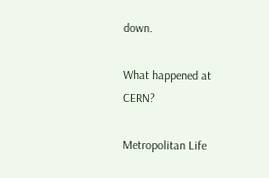down.

What happened at CERN?

Metropolitan Life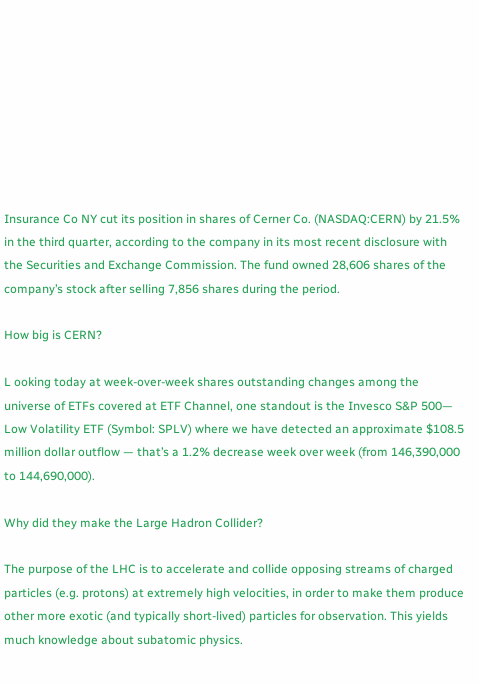Insurance Co NY cut its position in shares of Cerner Co. (NASDAQ:CERN) by 21.5% in the third quarter, according to the company in its most recent disclosure with the Securities and Exchange Commission. The fund owned 28,606 shares of the company’s stock after selling 7,856 shares during the period.

How big is CERN?

L ooking today at week-over-week shares outstanding changes among the universe of ETFs covered at ETF Channel, one standout is the Invesco S&P 500— Low Volatility ETF (Symbol: SPLV) where we have detected an approximate $108.5 million dollar outflow — that’s a 1.2% decrease week over week (from 146,390,000 to 144,690,000).

Why did they make the Large Hadron Collider?

The purpose of the LHC is to accelerate and collide opposing streams of charged particles (e.g. protons) at extremely high velocities, in order to make them produce other more exotic (and typically short-lived) particles for observation. This yields much knowledge about subatomic physics.